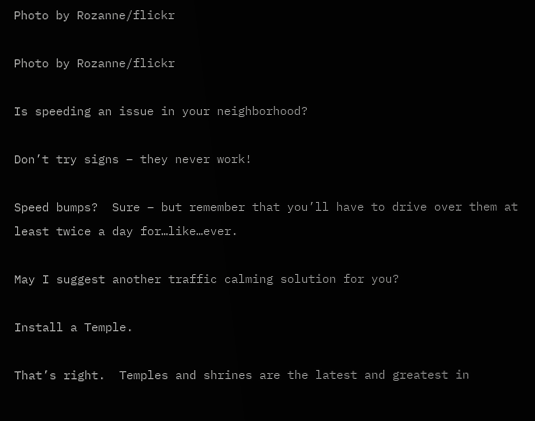Photo by Rozanne/flickr

Photo by Rozanne/flickr

Is speeding an issue in your neighborhood?

Don’t try signs – they never work!

Speed bumps?  Sure – but remember that you’ll have to drive over them at least twice a day for…like…ever.

May I suggest another traffic calming solution for you?

Install a Temple.

That’s right.  Temples and shrines are the latest and greatest in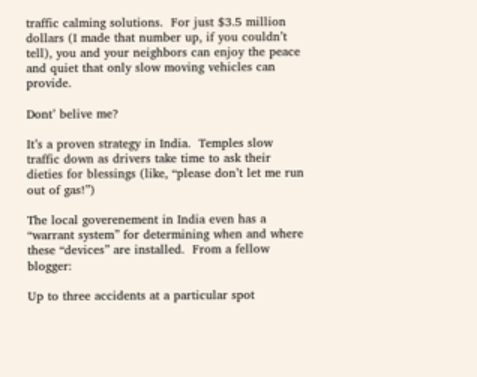traffic calming solutions.  For just $3.5 million dollars (I made that number up, if you couldn’t tell), you and your neighbors can enjoy the peace and quiet that only slow moving vehicles can provide.

Dont’ belive me?

It’s a proven strategy in India.  Temples slow traffic down as drivers take time to ask their dieties for blessings (like, “please don’t let me run out of gas!”)

The local goverenement in India even has a “warrant system” for determining when and where these “devices” are installed.  From a fellow blogger:

Up to three accidents at a particular spot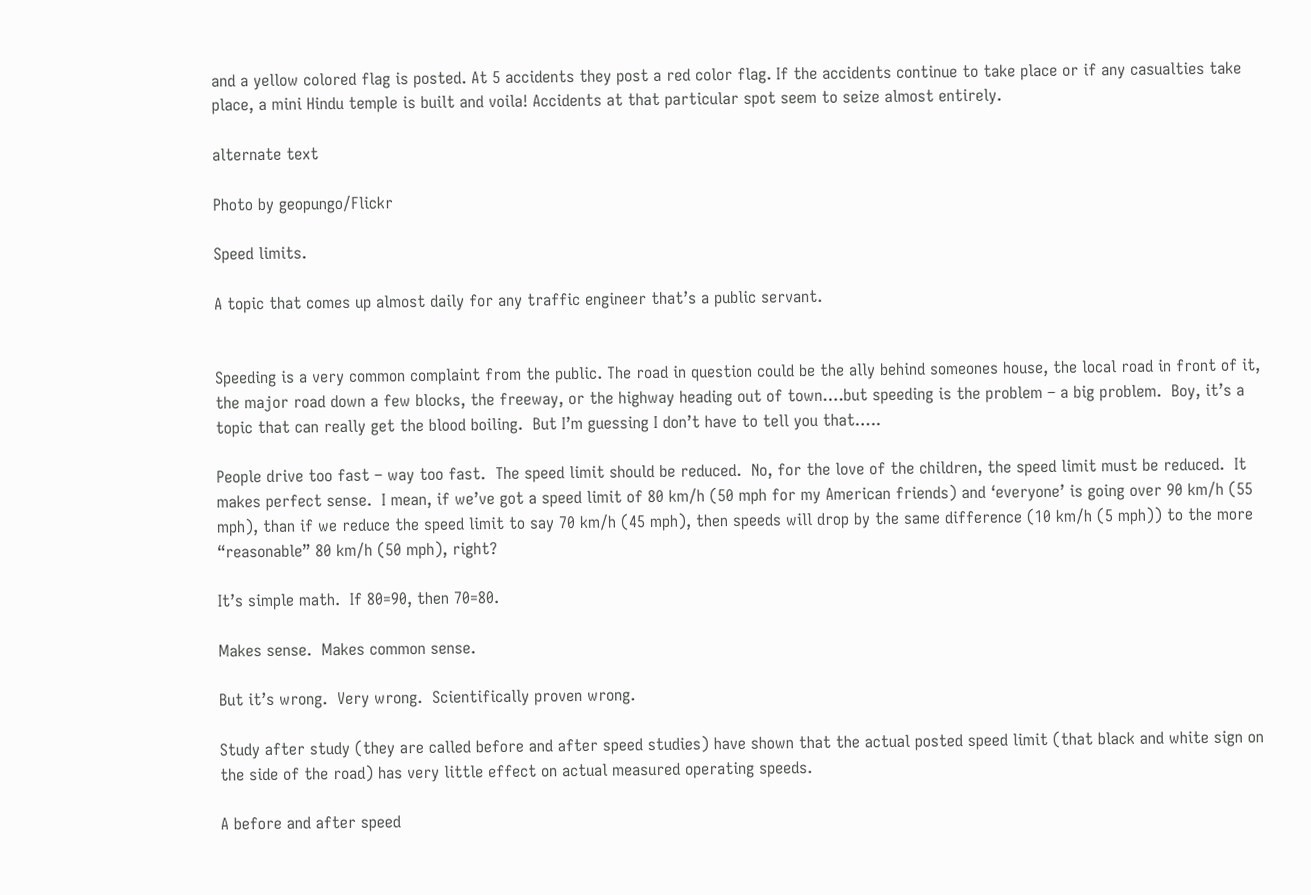and a yellow colored flag is posted. At 5 accidents they post a red color flag. If the accidents continue to take place or if any casualties take place, a mini Hindu temple is built and voila! Accidents at that particular spot seem to seize almost entirely.

alternate text

Photo by geopungo/Flickr

Speed limits.

A topic that comes up almost daily for any traffic engineer that’s a public servant.


Speeding is a very common complaint from the public. The road in question could be the ally behind someones house, the local road in front of it, the major road down a few blocks, the freeway, or the highway heading out of town….but speeding is the problem – a big problem.  Boy, it’s a topic that can really get the blood boiling.  But I’m guessing I don’t have to tell you that…..

People drive too fast – way too fast.  The speed limit should be reduced.  No, for the love of the children, the speed limit must be reduced.  It makes perfect sense.  I mean, if we’ve got a speed limit of 80 km/h (50 mph for my American friends) and ‘everyone’ is going over 90 km/h (55 mph), than if we reduce the speed limit to say 70 km/h (45 mph), then speeds will drop by the same difference (10 km/h (5 mph)) to the more “reasonable” 80 km/h (50 mph), right?

It’s simple math.  If 80=90, then 70=80.

Makes sense.  Makes common sense.

But it’s wrong.  Very wrong.  Scientifically proven wrong.

Study after study (they are called before and after speed studies) have shown that the actual posted speed limit (that black and white sign on the side of the road) has very little effect on actual measured operating speeds.

A before and after speed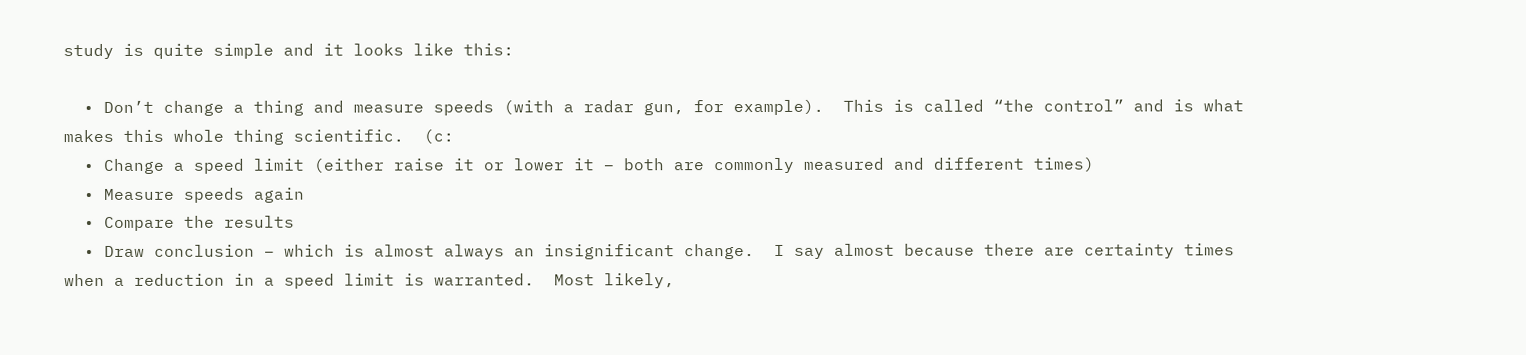study is quite simple and it looks like this:

  • Don’t change a thing and measure speeds (with a radar gun, for example).  This is called “the control” and is what makes this whole thing scientific.  (c:
  • Change a speed limit (either raise it or lower it – both are commonly measured and different times)
  • Measure speeds again
  • Compare the results
  • Draw conclusion – which is almost always an insignificant change.  I say almost because there are certainty times when a reduction in a speed limit is warranted.  Most likely,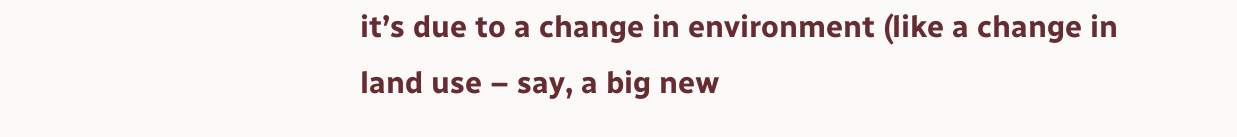it’s due to a change in environment (like a change in land use – say, a big new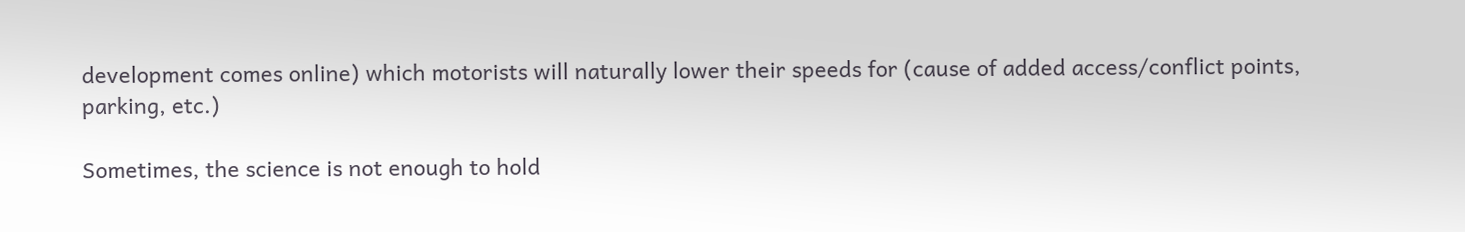development comes online) which motorists will naturally lower their speeds for (cause of added access/conflict points, parking, etc.)

Sometimes, the science is not enough to hold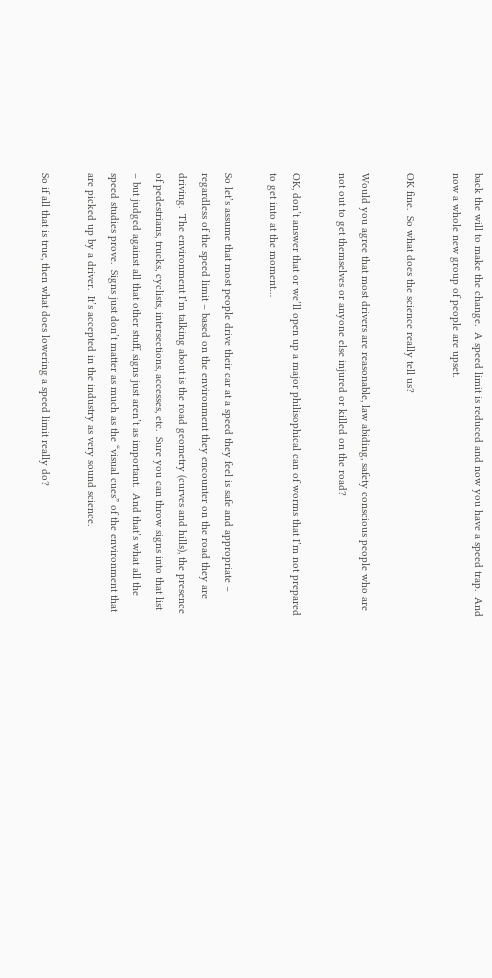back the will to make the change.  A speed limit is reduced and now you have a speed trap.  And now a whole new group of people are upset.

OK fine.  So what does the science really tell us?

Would you agree that most drivers are reasonable, law abiding, safety conscious people who are not out to get themselves or anyone else injured or killed on the road?

OK, don’t answer that or we’ll open up a major philisophical can of worms that I’m not prepared to get into at the moment…

So let’s assume that most people drive their car at a speed they feel is safe and appropriate – regardless of the speed limit – based on the environment they encounter on the road they are driving.  The environment I’m talking about is the road geometry (curves and hills), the presence of pedestrians, trucks, cyclists, intersections, accesses, etc.  Sure you can throw signs into that list – but judged against all that other stuff, signs just aren’t as important.  And that’s what all the speed studies prove.  Signs just don’t matter as much as the “visual cues” of the environment that are picked up by a driver.  It’s accepted in the industry as very sound science.

So if all that is true, then what does lowering a speed limit really do?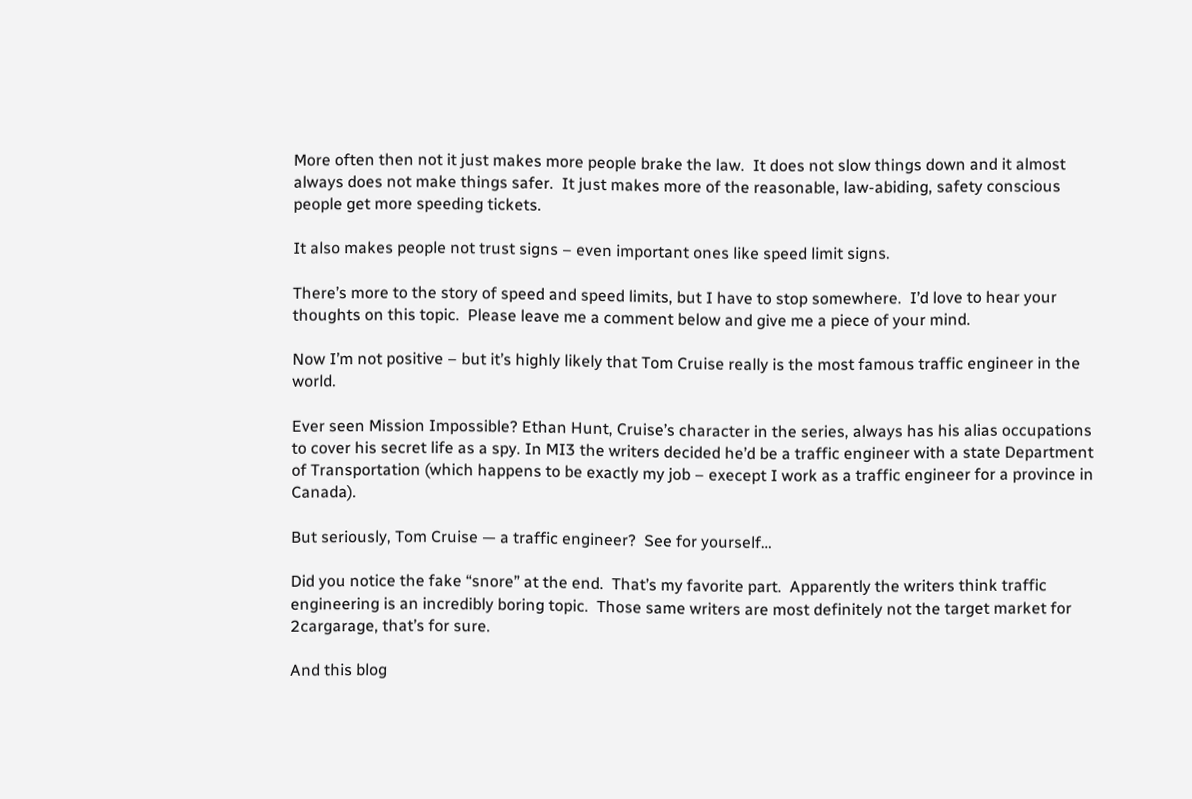More often then not it just makes more people brake the law.  It does not slow things down and it almost always does not make things safer.  It just makes more of the reasonable, law-abiding, safety conscious people get more speeding tickets.

It also makes people not trust signs – even important ones like speed limit signs.

There’s more to the story of speed and speed limits, but I have to stop somewhere.  I’d love to hear your thoughts on this topic.  Please leave me a comment below and give me a piece of your mind.

Now I’m not positive – but it’s highly likely that Tom Cruise really is the most famous traffic engineer in the world.

Ever seen Mission Impossible? Ethan Hunt, Cruise’s character in the series, always has his alias occupations to cover his secret life as a spy. In MI3 the writers decided he’d be a traffic engineer with a state Department of Transportation (which happens to be exactly my job – execept I work as a traffic engineer for a province in Canada).

But seriously, Tom Cruise — a traffic engineer?  See for yourself…

Did you notice the fake “snore” at the end.  That’s my favorite part.  Apparently the writers think traffic engineering is an incredibly boring topic.  Those same writers are most definitely not the target market for 2cargarage, that’s for sure.

And this blog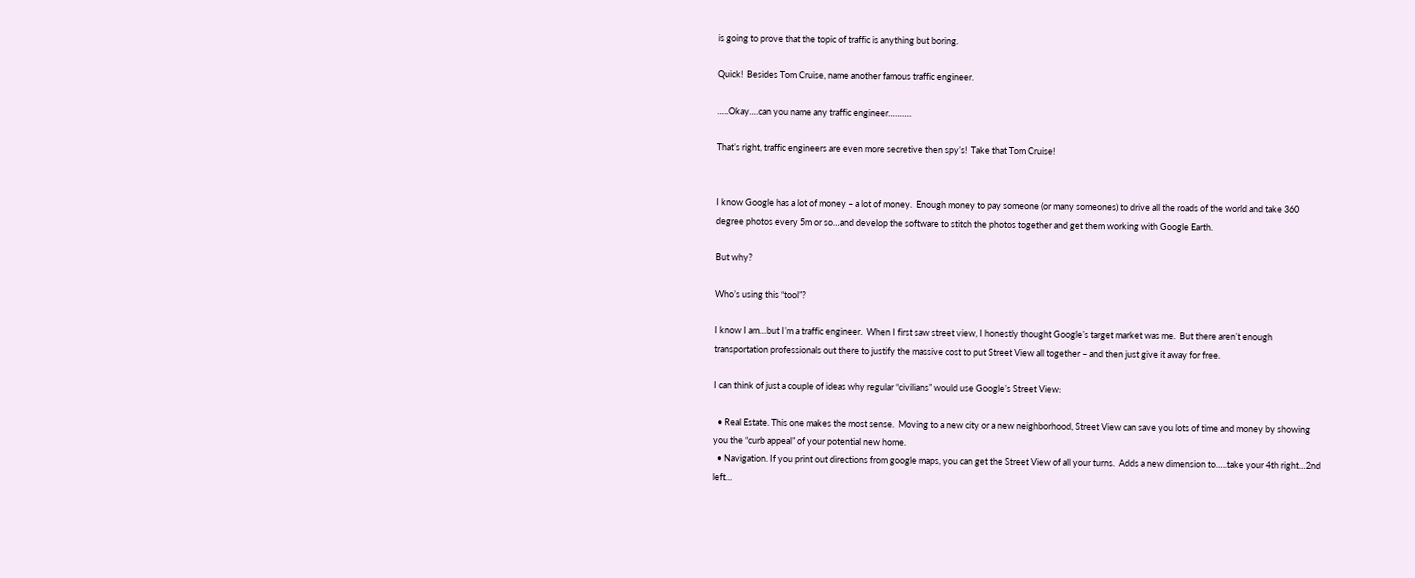is going to prove that the topic of traffic is anything but boring.

Quick!  Besides Tom Cruise, name another famous traffic engineer.

…..Okay….can you name any traffic engineer……….

That’s right, traffic engineers are even more secretive then spy’s!  Take that Tom Cruise!


I know Google has a lot of money – a lot of money.  Enough money to pay someone (or many someones) to drive all the roads of the world and take 360 degree photos every 5m or so…and develop the software to stitch the photos together and get them working with Google Earth.

But why?

Who’s using this “tool”?

I know I am…but I’m a traffic engineer.  When I first saw street view, I honestly thought Google’s target market was me.  But there aren’t enough transportation professionals out there to justify the massive cost to put Street View all together – and then just give it away for free.

I can think of just a couple of ideas why regular “civilians” would use Google’s Street View:

  • Real Estate. This one makes the most sense.  Moving to a new city or a new neighborhood, Street View can save you lots of time and money by showing you the “curb appeal” of your potential new home.
  • Navigation. If you print out directions from google maps, you can get the Street View of all your turns.  Adds a new dimension to…..take your 4th right…2nd left…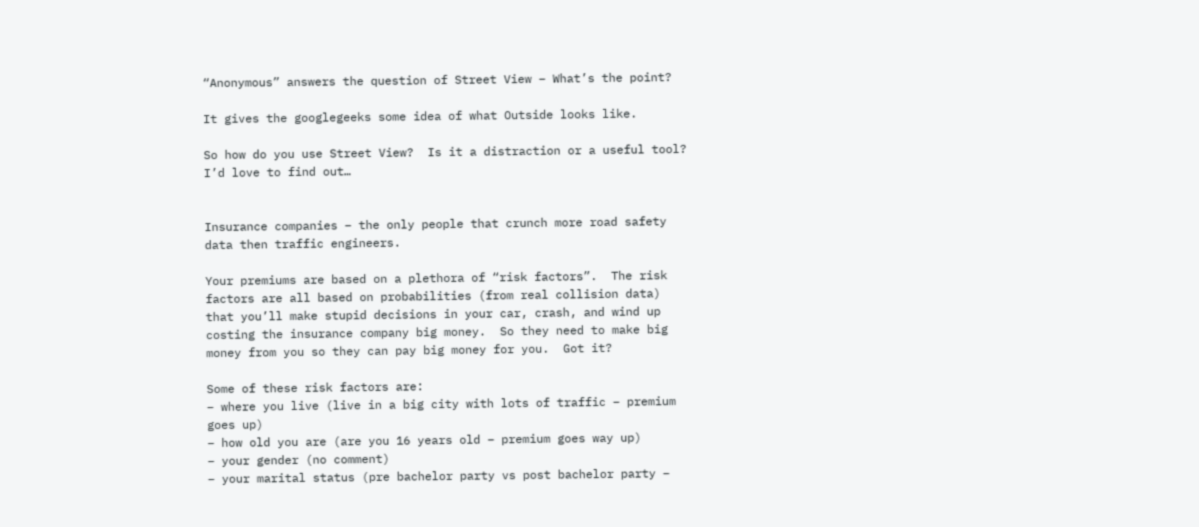“Anonymous” answers the question of Street View – What’s the point?

It gives the googlegeeks some idea of what Outside looks like.

So how do you use Street View?  Is it a distraction or a useful tool?  I’d love to find out…


Insurance companies – the only people that crunch more road safety data then traffic engineers.

Your premiums are based on a plethora of “risk factors”.  The risk factors are all based on probabilities (from real collision data) that you’ll make stupid decisions in your car, crash, and wind up costing the insurance company big money.  So they need to make big money from you so they can pay big money for you.  Got it?

Some of these risk factors are:
– where you live (live in a big city with lots of traffic – premium goes up)
– how old you are (are you 16 years old – premium goes way up)
– your gender (no comment)
– your marital status (pre bachelor party vs post bachelor party –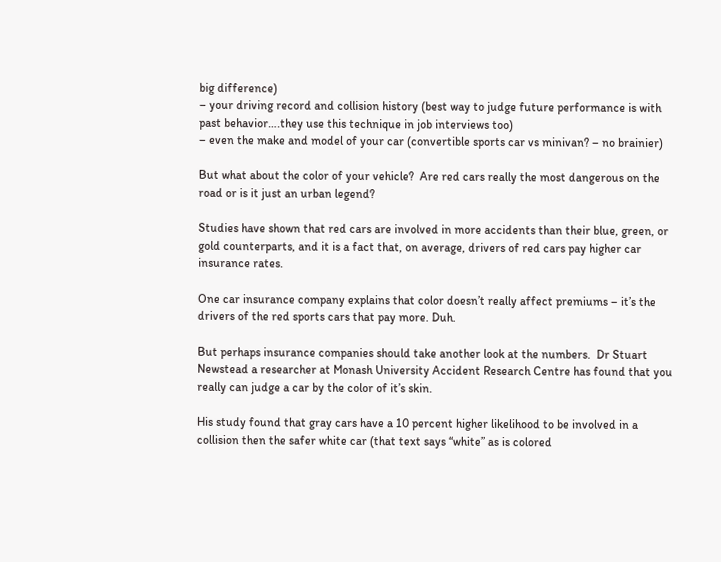big difference)
– your driving record and collision history (best way to judge future performance is with past behavior….they use this technique in job interviews too)
– even the make and model of your car (convertible sports car vs minivan? – no brainier)

But what about the color of your vehicle?  Are red cars really the most dangerous on the road or is it just an urban legend?

Studies have shown that red cars are involved in more accidents than their blue, green, or gold counterparts, and it is a fact that, on average, drivers of red cars pay higher car insurance rates.

One car insurance company explains that color doesn’t really affect premiums – it’s the drivers of the red sports cars that pay more. Duh.

But perhaps insurance companies should take another look at the numbers.  Dr Stuart Newstead a researcher at Monash University Accident Research Centre has found that you really can judge a car by the color of it’s skin.

His study found that gray cars have a 10 percent higher likelihood to be involved in a collision then the safer white car (that text says “white” as is colored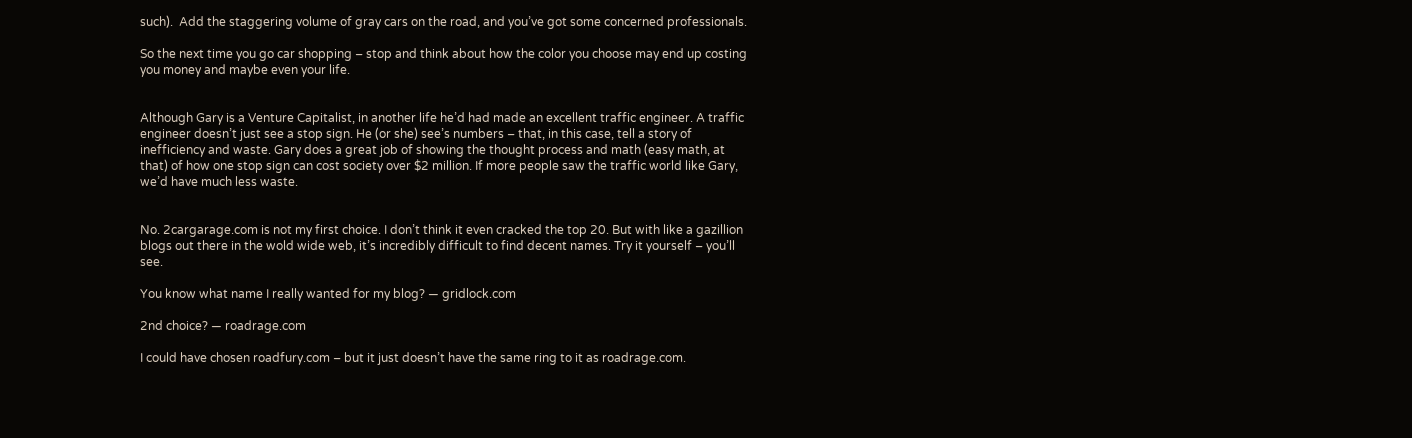such).  Add the staggering volume of gray cars on the road, and you’ve got some concerned professionals.

So the next time you go car shopping – stop and think about how the color you choose may end up costing you money and maybe even your life.


Although Gary is a Venture Capitalist, in another life he’d had made an excellent traffic engineer. A traffic engineer doesn’t just see a stop sign. He (or she) see’s numbers – that, in this case, tell a story of inefficiency and waste. Gary does a great job of showing the thought process and math (easy math, at that) of how one stop sign can cost society over $2 million. If more people saw the traffic world like Gary, we’d have much less waste.


No. 2cargarage.com is not my first choice. I don’t think it even cracked the top 20. But with like a gazillion blogs out there in the wold wide web, it’s incredibly difficult to find decent names. Try it yourself – you’ll see.

You know what name I really wanted for my blog? — gridlock.com

2nd choice? — roadrage.com

I could have chosen roadfury.com – but it just doesn’t have the same ring to it as roadrage.com.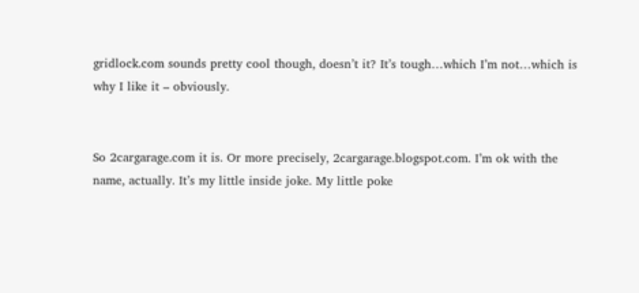gridlock.com sounds pretty cool though, doesn’t it? It’s tough…which I’m not…which is why I like it – obviously.


So 2cargarage.com it is. Or more precisely, 2cargarage.blogspot.com. I’m ok with the name, actually. It’s my little inside joke. My little poke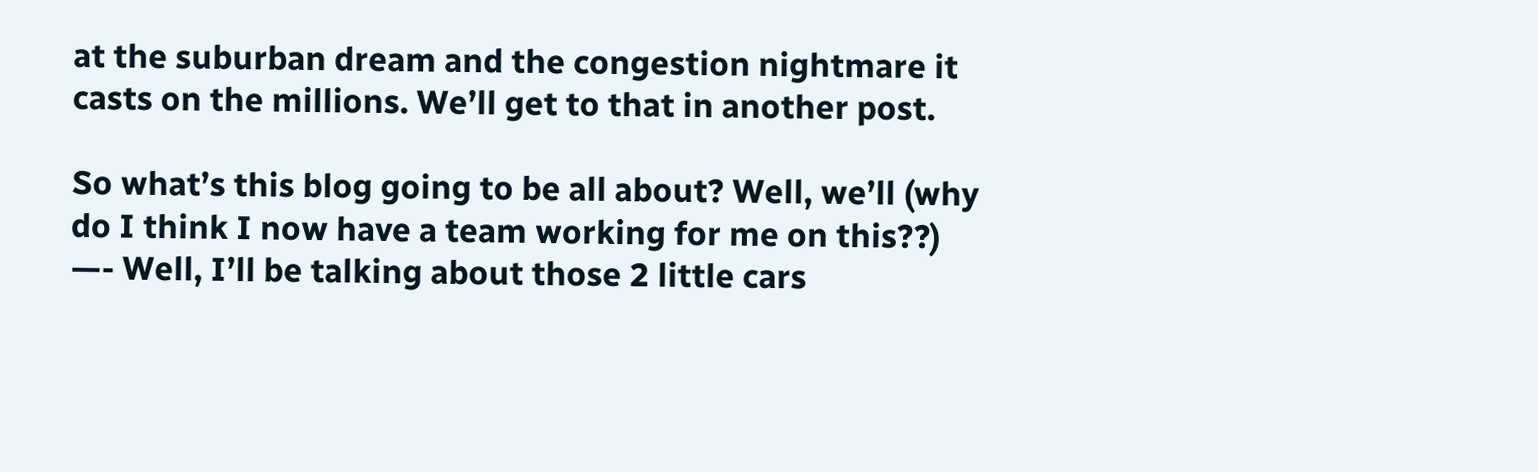at the suburban dream and the congestion nightmare it casts on the millions. We’ll get to that in another post.

So what’s this blog going to be all about? Well, we’ll (why do I think I now have a team working for me on this??) —- Well, I’ll be talking about those 2 little cars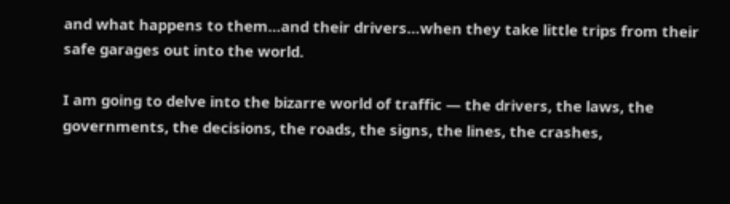and what happens to them…and their drivers…when they take little trips from their safe garages out into the world.

I am going to delve into the bizarre world of traffic — the drivers, the laws, the governments, the decisions, the roads, the signs, the lines, the crashes,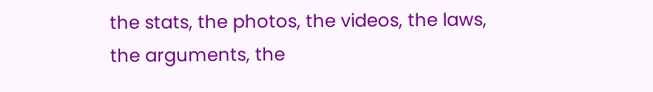the stats, the photos, the videos, the laws, the arguments, the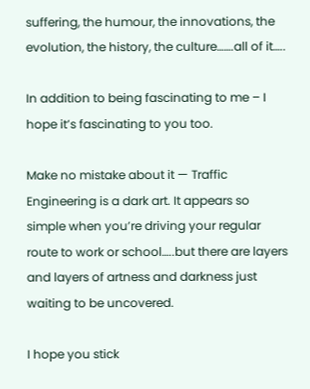suffering, the humour, the innovations, the evolution, the history, the culture…….all of it…..

In addition to being fascinating to me – I hope it’s fascinating to you too.

Make no mistake about it — Traffic Engineering is a dark art. It appears so simple when you’re driving your regular route to work or school…..but there are layers and layers of artness and darkness just waiting to be uncovered.

I hope you stick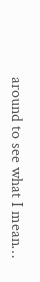around to see what I mean…